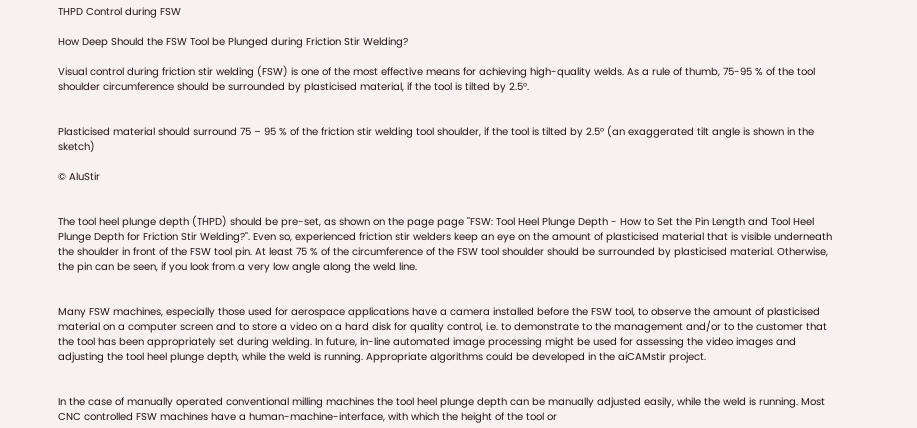THPD Control during FSW

How Deep Should the FSW Tool be Plunged during Friction Stir Welding?

Visual control during friction stir welding (FSW) is one of the most effective means for achieving high-quality welds. As a rule of thumb, 75-95 % of the tool shoulder circumference should be surrounded by plasticised material, if the tool is tilted by 2.5°.


Plasticised material should surround 75 – 95 % of the friction stir welding tool shoulder, if the tool is tilted by 2.5° (an exaggerated tilt angle is shown in the sketch)

© AluStir


The tool heel plunge depth (THPD) should be pre-set, as shown on the page page "FSW: Tool Heel Plunge Depth - How to Set the Pin Length and Tool Heel Plunge Depth for Friction Stir Welding?". Even so, experienced friction stir welders keep an eye on the amount of plasticised material that is visible underneath the shoulder in front of the FSW tool pin. At least 75 % of the circumference of the FSW tool shoulder should be surrounded by plasticised material. Otherwise, the pin can be seen, if you look from a very low angle along the weld line.


Many FSW machines, especially those used for aerospace applications have a camera installed before the FSW tool, to observe the amount of plasticised material on a computer screen and to store a video on a hard disk for quality control, i.e. to demonstrate to the management and/or to the customer that the tool has been appropriately set during welding. In future, in-line automated image processing might be used for assessing the video images and adjusting the tool heel plunge depth, while the weld is running. Appropriate algorithms could be developed in the aiCAMstir project.


In the case of manually operated conventional milling machines the tool heel plunge depth can be manually adjusted easily, while the weld is running. Most CNC controlled FSW machines have a human-machine-interface, with which the height of the tool or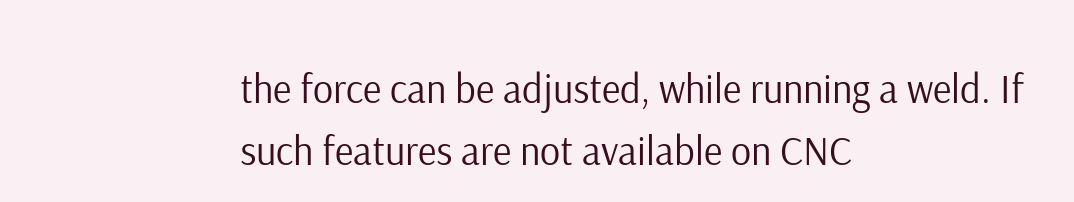the force can be adjusted, while running a weld. If such features are not available on CNC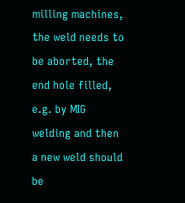milling machines, the weld needs to be aborted, the end hole filled, e.g. by MIG welding and then a new weld should be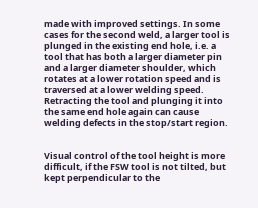made with improved settings. In some cases for the second weld, a larger tool is plunged in the existing end hole, i.e. a tool that has both a larger diameter pin and a larger diameter shoulder, which rotates at a lower rotation speed and is traversed at a lower welding speed. Retracting the tool and plunging it into the same end hole again can cause welding defects in the stop/start region.


Visual control of the tool height is more difficult, if the FSW tool is not tilted, but kept perpendicular to the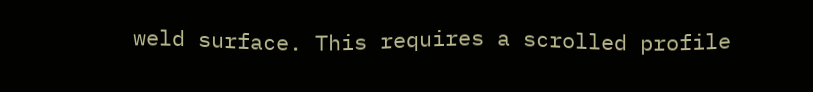weld surface. This requires a scrolled profile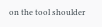on the tool shoulder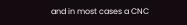and in most cases a CNC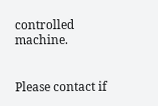controlled machine.


Please contact if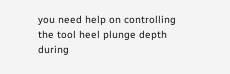you need help on controlling the tool heel plunge depth during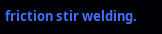friction stir welding.